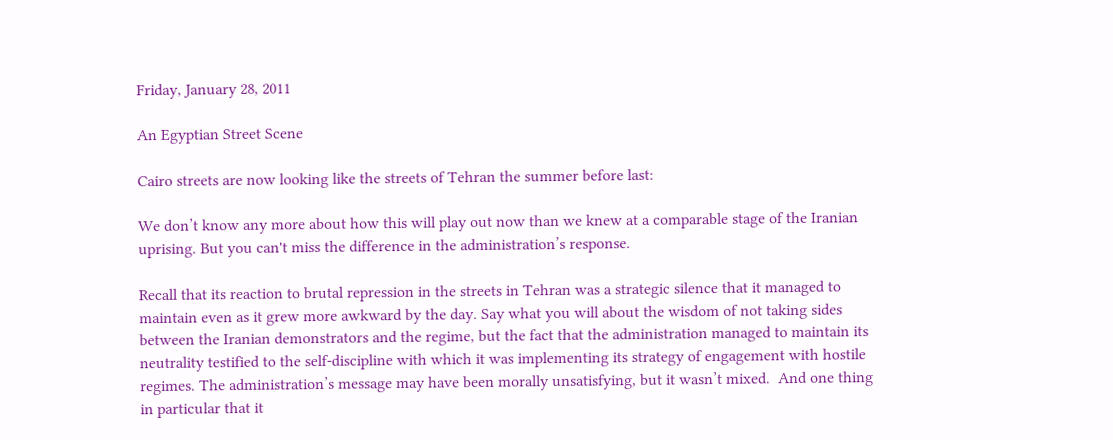Friday, January 28, 2011

An Egyptian Street Scene

Cairo streets are now looking like the streets of Tehran the summer before last:

We don’t know any more about how this will play out now than we knew at a comparable stage of the Iranian uprising. But you can't miss the difference in the administration’s response.

Recall that its reaction to brutal repression in the streets in Tehran was a strategic silence that it managed to maintain even as it grew more awkward by the day. Say what you will about the wisdom of not taking sides between the Iranian demonstrators and the regime, but the fact that the administration managed to maintain its neutrality testified to the self-discipline with which it was implementing its strategy of engagement with hostile regimes. The administration’s message may have been morally unsatisfying, but it wasn’t mixed.  And one thing in particular that it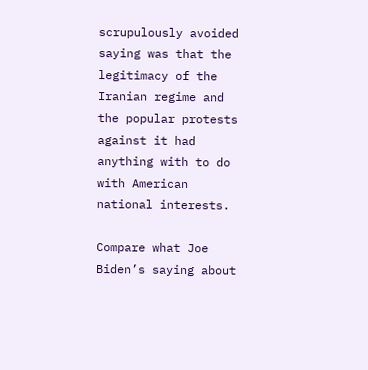scrupulously avoided saying was that the legitimacy of the Iranian regime and the popular protests against it had anything with to do with American national interests.

Compare what Joe Biden’s saying about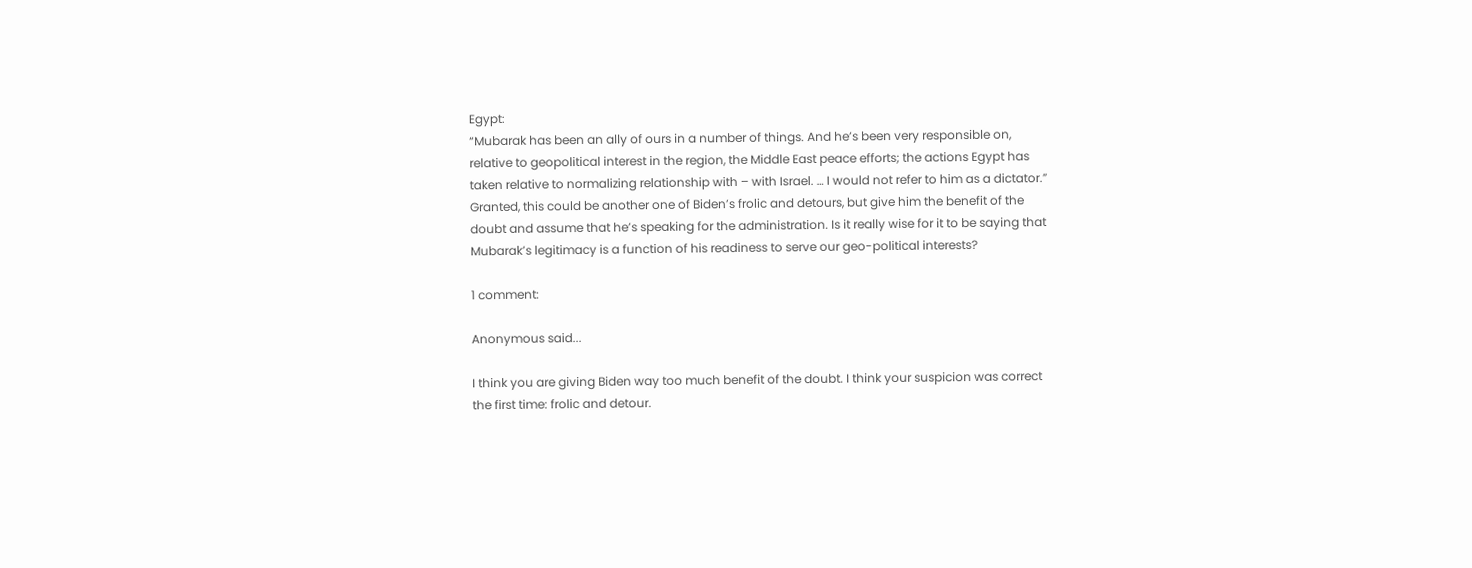Egypt:
“Mubarak has been an ally of ours in a number of things. And he’s been very responsible on, relative to geopolitical interest in the region, the Middle East peace efforts; the actions Egypt has taken relative to normalizing relationship with – with Israel. … I would not refer to him as a dictator.”
Granted, this could be another one of Biden’s frolic and detours, but give him the benefit of the doubt and assume that he’s speaking for the administration. Is it really wise for it to be saying that Mubarak’s legitimacy is a function of his readiness to serve our geo-political interests?

1 comment:

Anonymous said...

I think you are giving Biden way too much benefit of the doubt. I think your suspicion was correct the first time: frolic and detour.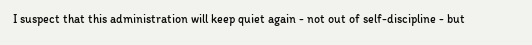I suspect that this administration will keep quiet again - not out of self-discipline - but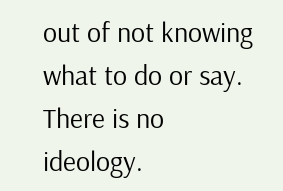out of not knowing what to do or say. There is no ideology.